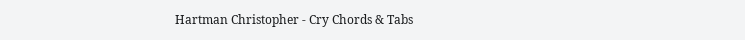Hartman Christopher - Cry Chords & Tabs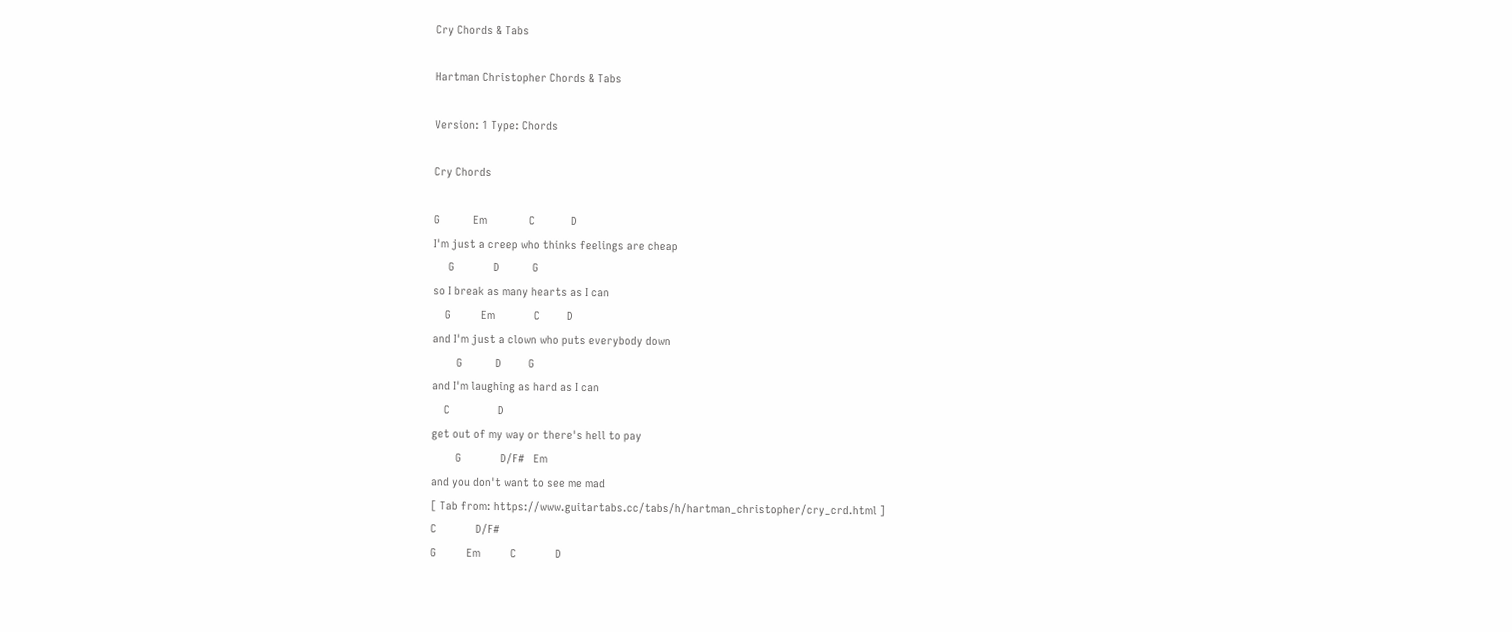Cry Chords & Tabs

Hartman Christopher Chords & Tabs

Version: 1 Type: Chords

Cry Chords

G           Em              C            D
I'm just a creep who thinks feelings are cheap
     G             D           G
so I break as many hearts as I can
    G          Em             C         D
and I'm just a clown who puts everybody down
        G           D         G
and I'm laughing as hard as I can
    C                D
get out of my way or there's hell to pay
        G             D/F#   Em
and you don't want to see me mad
[ Tab from: https://www.guitartabs.cc/tabs/h/hartman_christopher/cry_crd.html ]
C             D/F#
G          Em          C             D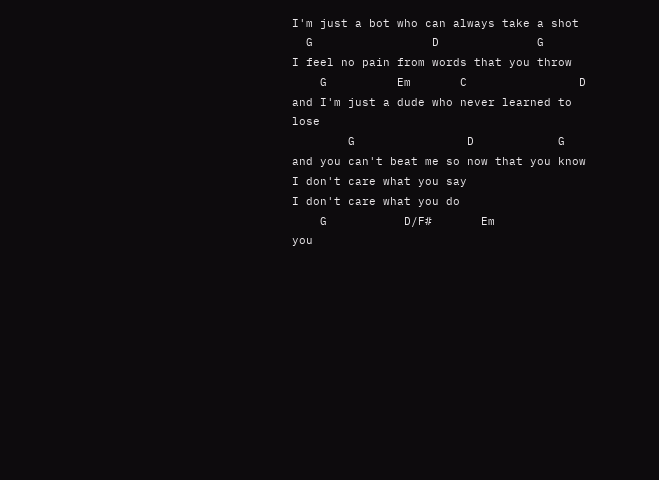I'm just a bot who can always take a shot
  G                 D              G
I feel no pain from words that you throw
    G          Em       C                D
and I'm just a dude who never learned to lose
        G                D            G
and you can't beat me so now that you know
I don't care what you say
I don't care what you do
    G           D/F#       Em
you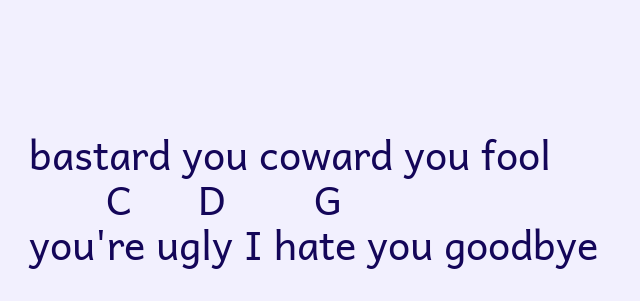bastard you coward you fool
       C      D        G
you're ugly I hate you goodbye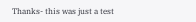Thanks- this was just a test